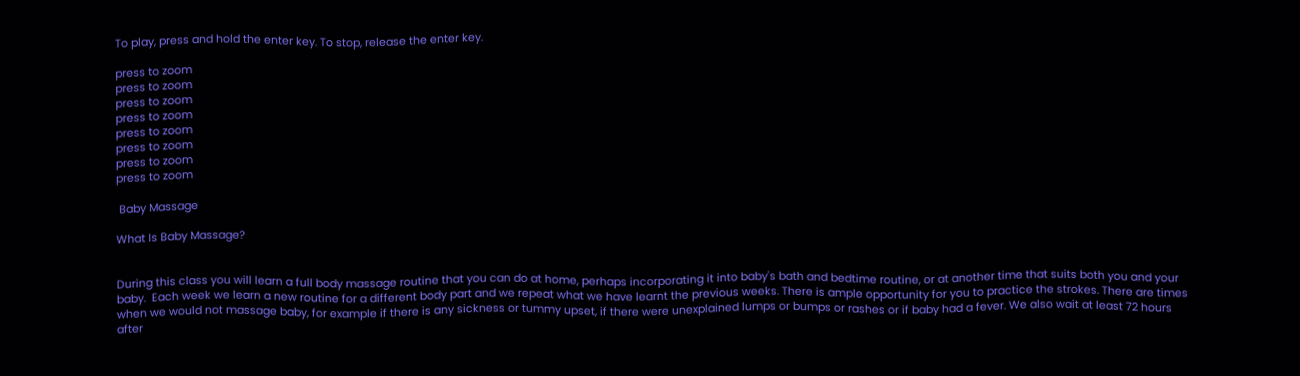To play, press and hold the enter key. To stop, release the enter key.

press to zoom
press to zoom
press to zoom
press to zoom
press to zoom
press to zoom
press to zoom
press to zoom

 Baby Massage

What Is Baby Massage?


During this class you will learn a full body massage routine that you can do at home, perhaps incorporating it into baby's bath and bedtime routine, or at another time that suits both you and your baby.  Each week we learn a new routine for a different body part and we repeat what we have learnt the previous weeks. There is ample opportunity for you to practice the strokes. There are times when we would not massage baby, for example if there is any sickness or tummy upset, if there were unexplained lumps or bumps or rashes or if baby had a fever. We also wait at least 72 hours after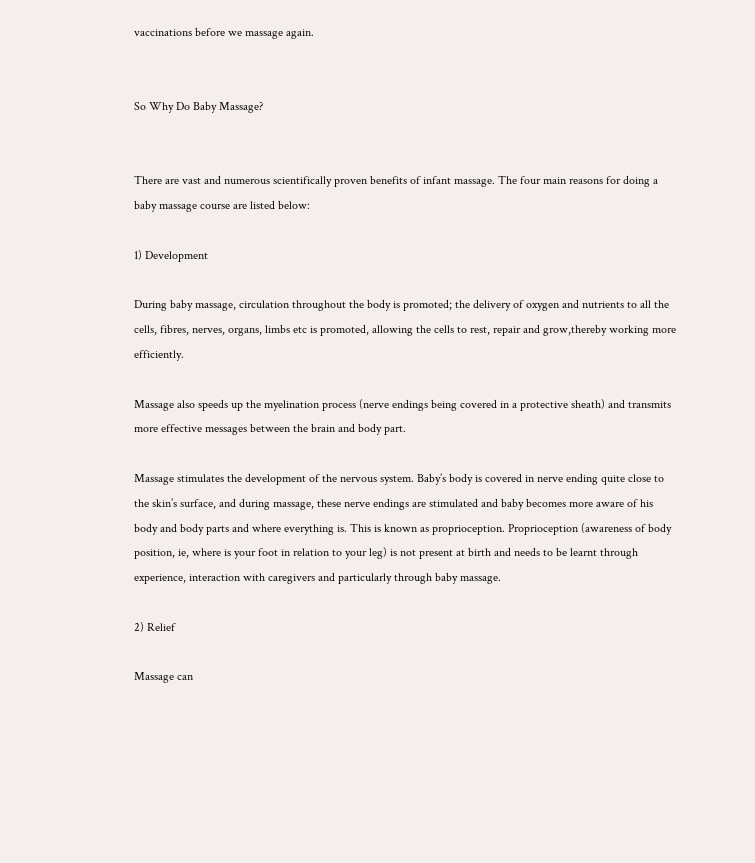vaccinations before we massage again.


So Why Do Baby Massage?


There are vast and numerous scientifically proven benefits of infant massage. The four main reasons for doing a baby massage course are listed below:

1) Development

During baby massage, circulation throughout the body is promoted; the delivery of oxygen and nutrients to all the cells, fibres, nerves, organs, limbs etc is promoted, allowing the cells to rest, repair and grow,thereby working more efficiently.

Massage also speeds up the myelination process (nerve endings being covered in a protective sheath) and transmits more effective messages between the brain and body part.

Massage stimulates the development of the nervous system. Baby’s body is covered in nerve ending quite close to the skin’s surface, and during massage, these nerve endings are stimulated and baby becomes more aware of his body and body parts and where everything is. This is known as proprioception. Proprioception (awareness of body position, ie, where is your foot in relation to your leg) is not present at birth and needs to be learnt through experience, interaction with caregivers and particularly through baby massage.

2) Relief

Massage can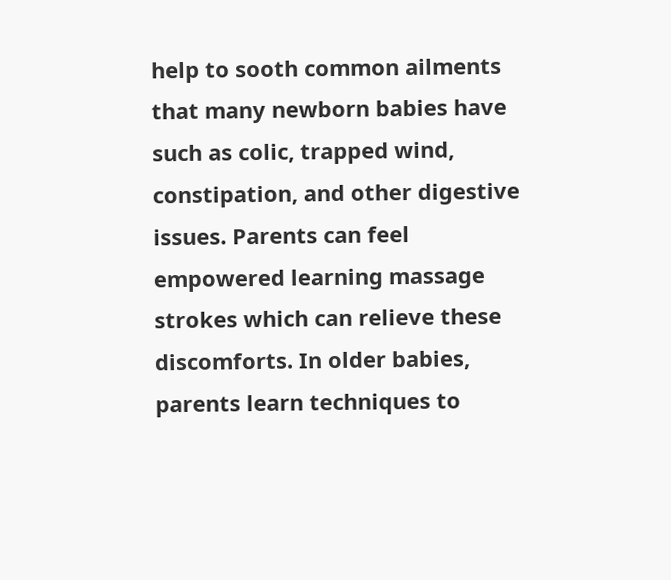help to sooth common ailments that many newborn babies have such as colic, trapped wind, constipation, and other digestive issues. Parents can feel empowered learning massage strokes which can relieve these discomforts. In older babies, parents learn techniques to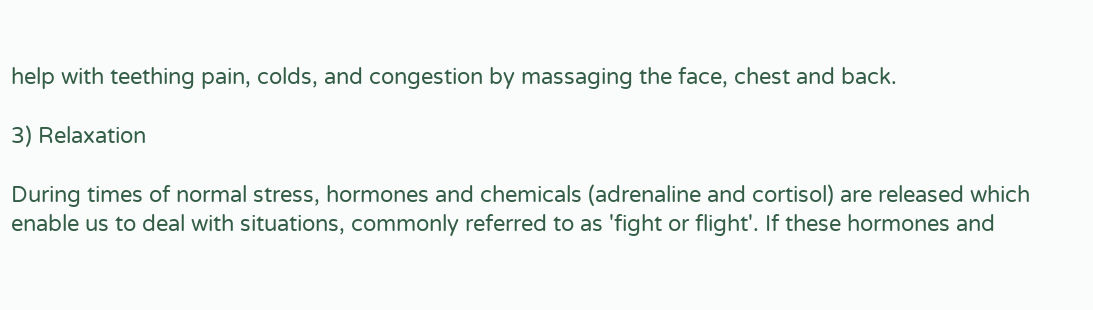help with teething pain, colds, and congestion by massaging the face, chest and back.

3) Relaxation

During times of normal stress, hormones and chemicals (adrenaline and cortisol) are released which enable us to deal with situations, commonly referred to as 'fight or flight'. If these hormones and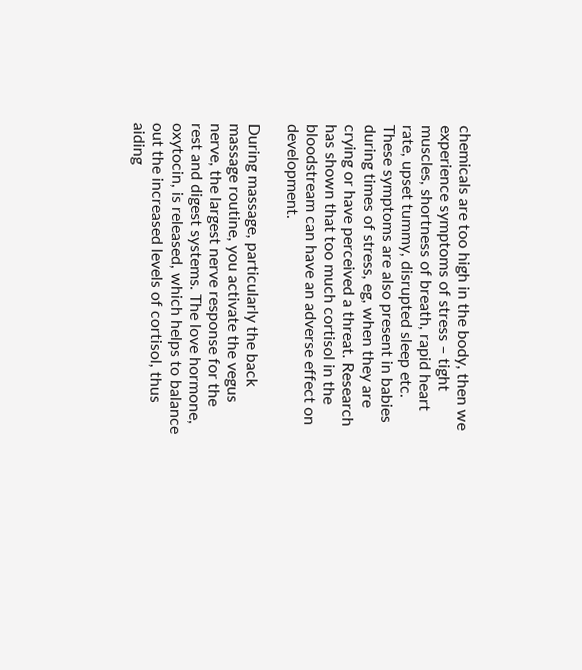chemicals are too high in the body, then we experience symptoms of stress – tight muscles, shortness of breath, rapid heart rate, upset tummy, disrupted sleep etc. These symptoms are also present in babies during times of stress, eg, when they are crying or have perceived a threat. Research has shown that too much cortisol in the bloodstream can have an adverse effect on development.

During massage, particularly the back massage routine, you activate the vegus nerve, the largest nerve response for the rest and digest systems. The love hormone, oxytocin, is released, which helps to balance out the increased levels of cortisol, thus aiding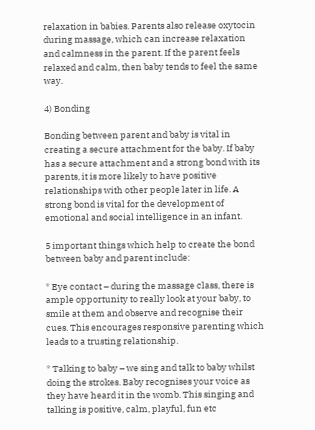relaxation in babies. Parents also release oxytocin during massage, which can increase relaxation and calmness in the parent. If the parent feels relaxed and calm, then baby tends to feel the same way.

4) Bonding

Bonding between parent and baby is vital in creating a secure attachment for the baby. If baby has a secure attachment and a strong bond with its parents, it is more likely to have positive relationships with other people later in life. A strong bond is vital for the development of emotional and social intelligence in an infant.

5 important things which help to create the bond between baby and parent include:

* Eye contact – during the massage class, there is ample opportunity to really look at your baby, to smile at them and observe and recognise their cues. This encourages responsive parenting which leads to a trusting relationship.

* Talking to baby – we sing and talk to baby whilst doing the strokes. Baby recognises your voice as they have heard it in the womb. This singing and talking is positive, calm, playful, fun etc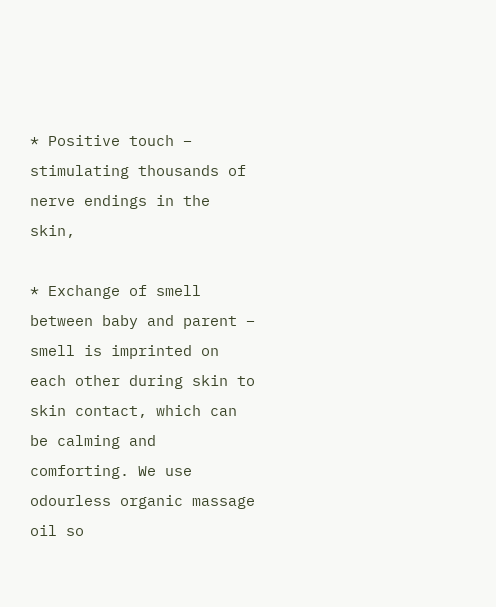* Positive touch – stimulating thousands of nerve endings in the skin,

* Exchange of smell between baby and parent – smell is imprinted on each other during skin to skin contact, which can be calming and comforting. We use odourless organic massage oil so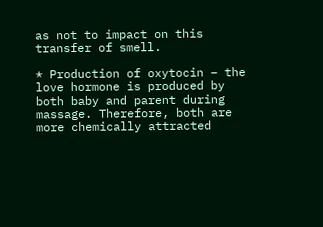as not to impact on this transfer of smell.

* Production of oxytocin – the love hormone is produced by both baby and parent during massage. Therefore, both are more chemically attracted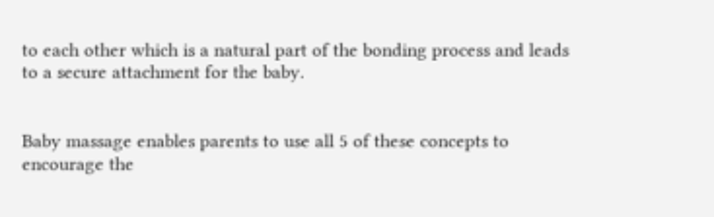to each other which is a natural part of the bonding process and leads to a secure attachment for the baby.


Baby massage enables parents to use all 5 of these concepts to encourage the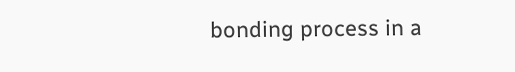bonding process in a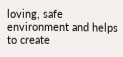loving, safe environment and helps to create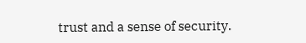trust and a sense of security.